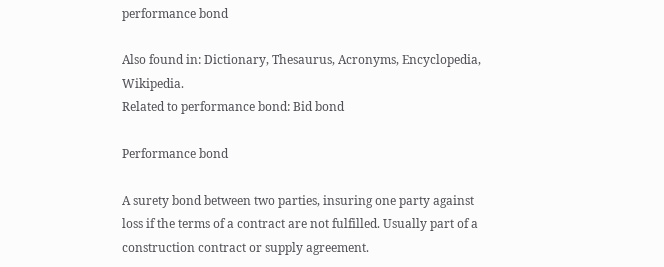performance bond

Also found in: Dictionary, Thesaurus, Acronyms, Encyclopedia, Wikipedia.
Related to performance bond: Bid bond

Performance bond

A surety bond between two parties, insuring one party against loss if the terms of a contract are not fulfilled. Usually part of a construction contract or supply agreement.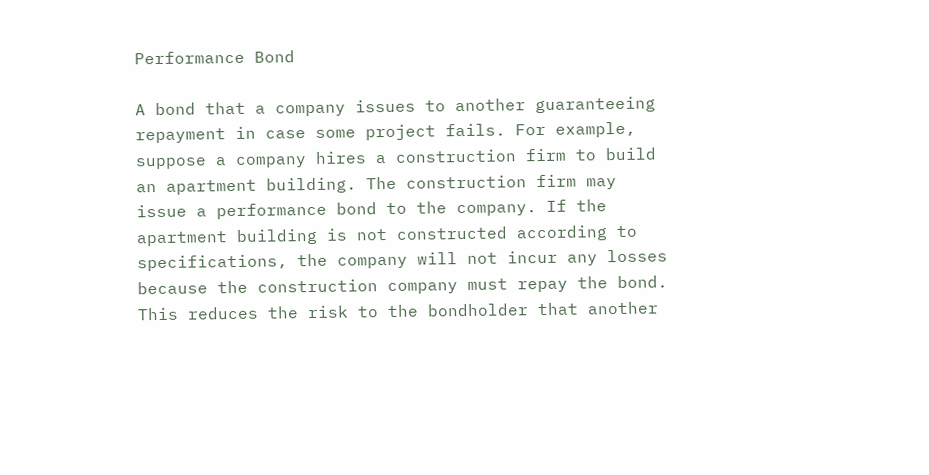Performance Bond

A bond that a company issues to another guaranteeing repayment in case some project fails. For example, suppose a company hires a construction firm to build an apartment building. The construction firm may issue a performance bond to the company. If the apartment building is not constructed according to specifications, the company will not incur any losses because the construction company must repay the bond. This reduces the risk to the bondholder that another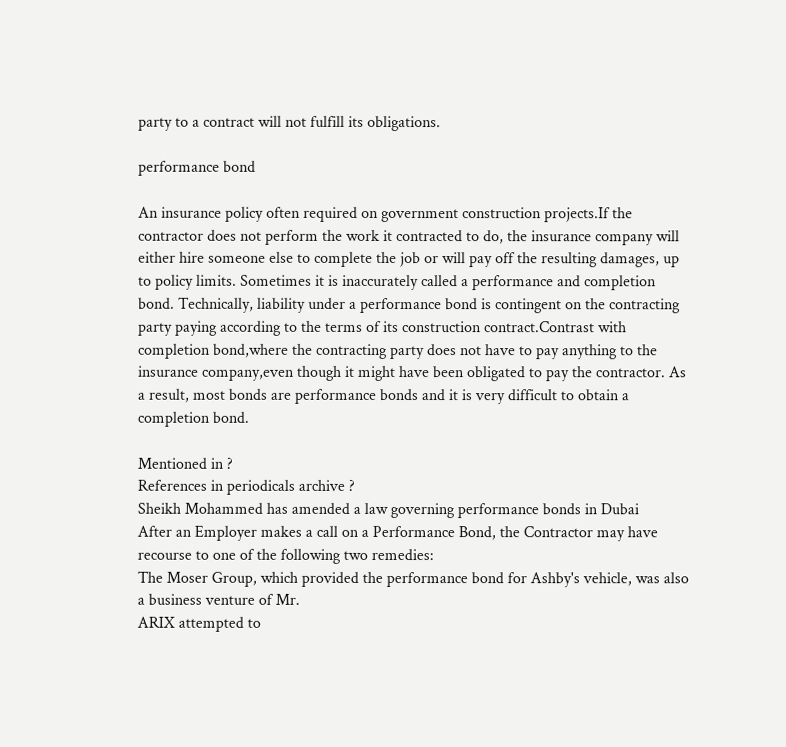party to a contract will not fulfill its obligations.

performance bond

An insurance policy often required on government construction projects.If the contractor does not perform the work it contracted to do, the insurance company will either hire someone else to complete the job or will pay off the resulting damages, up to policy limits. Sometimes it is inaccurately called a performance and completion bond. Technically, liability under a performance bond is contingent on the contracting party paying according to the terms of its construction contract.Contrast with completion bond,where the contracting party does not have to pay anything to the insurance company,even though it might have been obligated to pay the contractor. As a result, most bonds are performance bonds and it is very difficult to obtain a completion bond.

Mentioned in ?
References in periodicals archive ?
Sheikh Mohammed has amended a law governing performance bonds in Dubai
After an Employer makes a call on a Performance Bond, the Contractor may have recourse to one of the following two remedies:
The Moser Group, which provided the performance bond for Ashby's vehicle, was also a business venture of Mr.
ARIX attempted to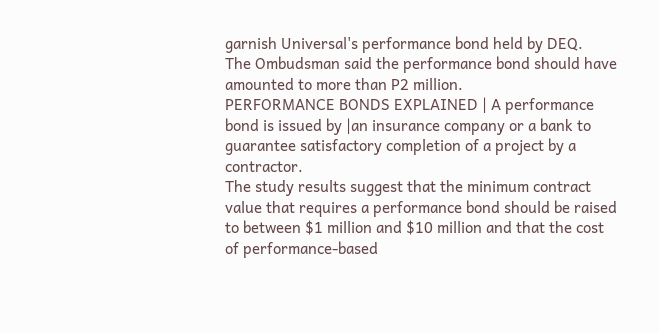garnish Universal's performance bond held by DEQ.
The Ombudsman said the performance bond should have amounted to more than P2 million.
PERFORMANCE BONDS EXPLAINED | A performance bond is issued by |an insurance company or a bank to guarantee satisfactory completion of a project by a contractor.
The study results suggest that the minimum contract value that requires a performance bond should be raised to between $1 million and $10 million and that the cost of performance-based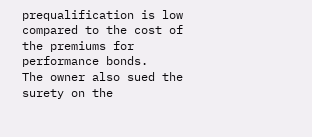prequalification is low compared to the cost of the premiums for performance bonds.
The owner also sued the surety on the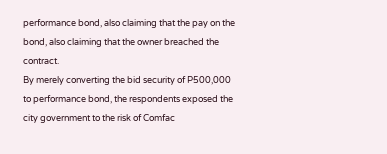performance bond, also claiming that the pay on the bond, also claiming that the owner breached the contract.
By merely converting the bid security of P500,000 to performance bond, the respondents exposed the city government to the risk of Comfac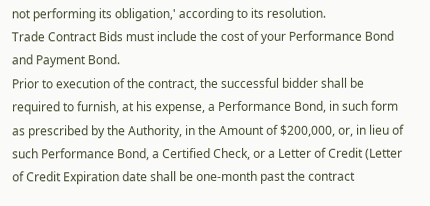not performing its obligation,' according to its resolution.
Trade Contract Bids must include the cost of your Performance Bond and Payment Bond.
Prior to execution of the contract, the successful bidder shall be required to furnish, at his expense, a Performance Bond, in such form as prescribed by the Authority, in the Amount of $200,000, or, in lieu of such Performance Bond, a Certified Check, or a Letter of Credit (Letter of Credit Expiration date shall be one-month past the contract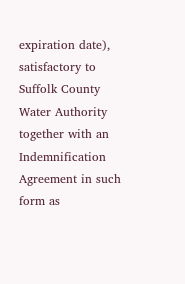expiration date), satisfactory to Suffolk County Water Authority together with an Indemnification Agreement in such form as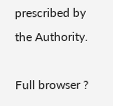prescribed by the Authority.

Full browser ?